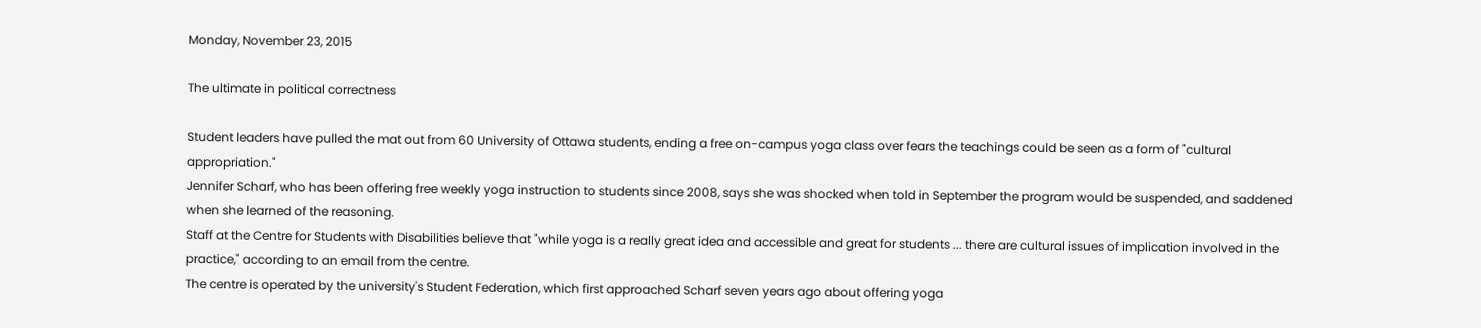Monday, November 23, 2015

The ultimate in political correctness

Student leaders have pulled the mat out from 60 University of Ottawa students, ending a free on-campus yoga class over fears the teachings could be seen as a form of "cultural appropriation."
Jennifer Scharf, who has been offering free weekly yoga instruction to students since 2008, says she was shocked when told in September the program would be suspended, and saddened when she learned of the reasoning.
Staff at the Centre for Students with Disabilities believe that "while yoga is a really great idea and accessible and great for students ... there are cultural issues of implication involved in the practice," according to an email from the centre.
The centre is operated by the university's Student Federation, which first approached Scharf seven years ago about offering yoga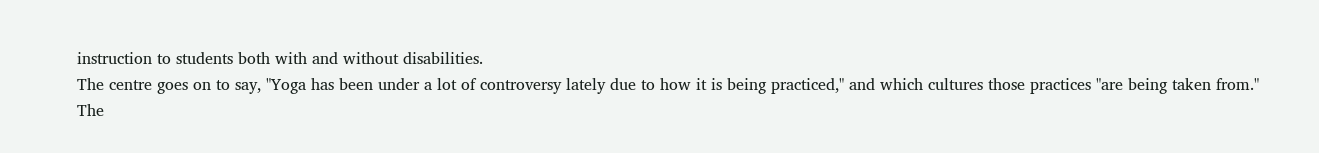instruction to students both with and without disabilities.
The centre goes on to say, "Yoga has been under a lot of controversy lately due to how it is being practiced," and which cultures those practices "are being taken from."
The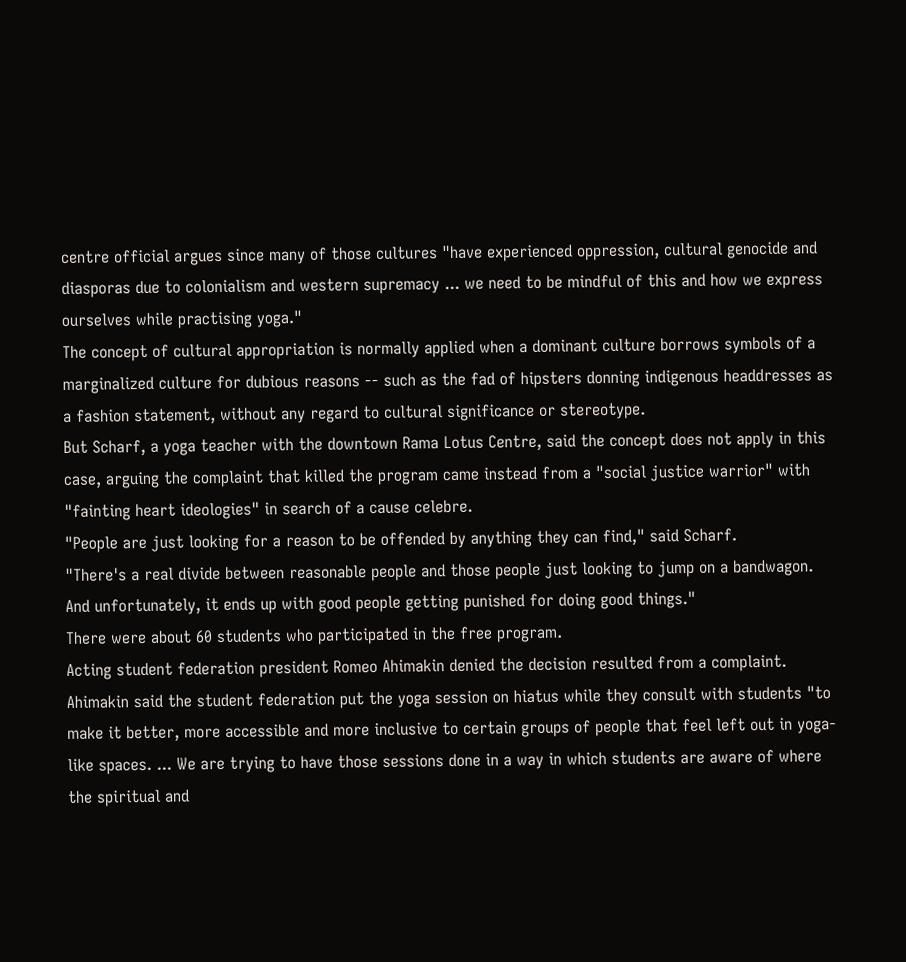centre official argues since many of those cultures "have experienced oppression, cultural genocide and diasporas due to colonialism and western supremacy ... we need to be mindful of this and how we express ourselves while practising yoga."
The concept of cultural appropriation is normally applied when a dominant culture borrows symbols of a marginalized culture for dubious reasons -- such as the fad of hipsters donning indigenous headdresses as a fashion statement, without any regard to cultural significance or stereotype.
But Scharf, a yoga teacher with the downtown Rama Lotus Centre, said the concept does not apply in this case, arguing the complaint that killed the program came instead from a "social justice warrior" with "fainting heart ideologies" in search of a cause celebre.
"People are just looking for a reason to be offended by anything they can find," said Scharf.
"There's a real divide between reasonable people and those people just looking to jump on a bandwagon. And unfortunately, it ends up with good people getting punished for doing good things."
There were about 60 students who participated in the free program.
Acting student federation president Romeo Ahimakin denied the decision resulted from a complaint.
Ahimakin said the student federation put the yoga session on hiatus while they consult with students "to make it better, more accessible and more inclusive to certain groups of people that feel left out in yoga-like spaces. ... We are trying to have those sessions done in a way in which students are aware of where the spiritual and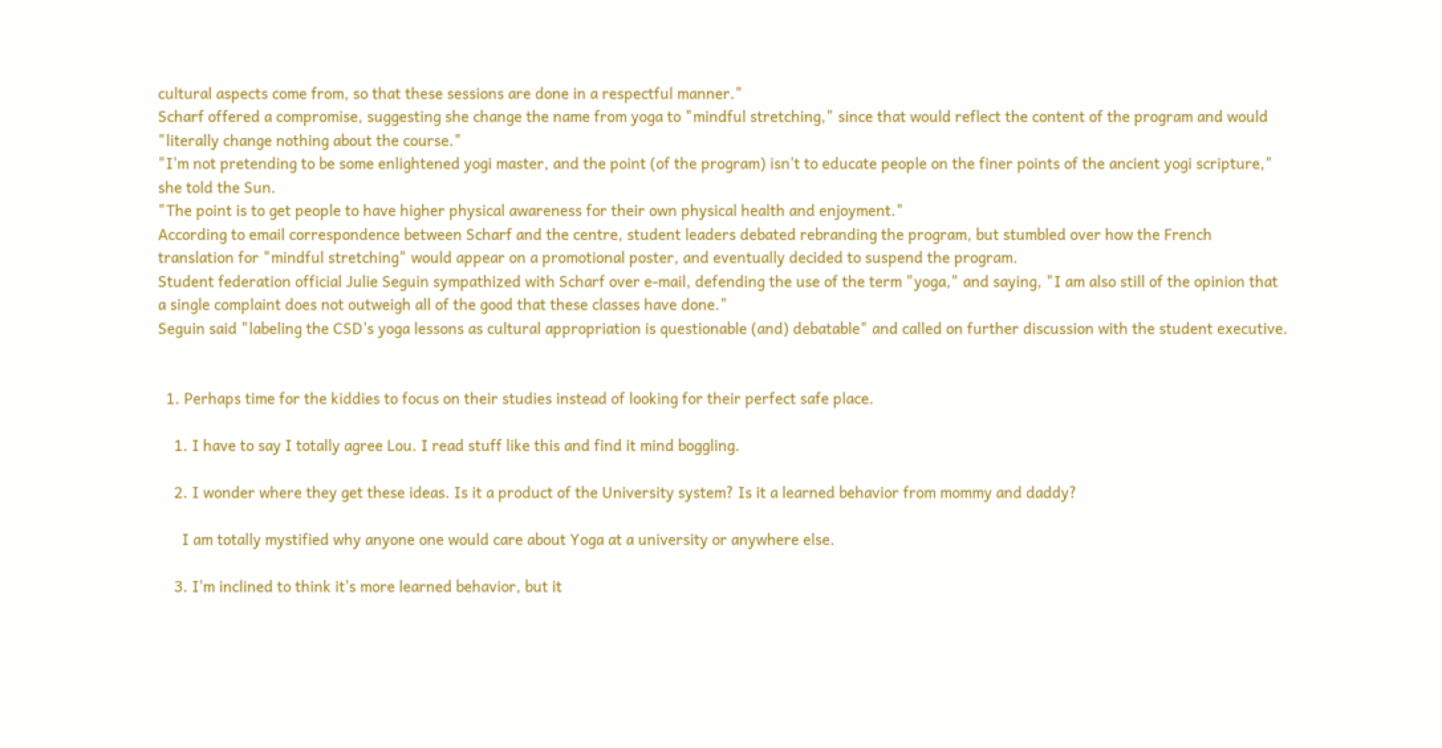cultural aspects come from, so that these sessions are done in a respectful manner."
Scharf offered a compromise, suggesting she change the name from yoga to "mindful stretching," since that would reflect the content of the program and would "literally change nothing about the course."
"I'm not pretending to be some enlightened yogi master, and the point (of the program) isn't to educate people on the finer points of the ancient yogi scripture," she told the Sun.
"The point is to get people to have higher physical awareness for their own physical health and enjoyment."
According to email correspondence between Scharf and the centre, student leaders debated rebranding the program, but stumbled over how the French translation for "mindful stretching" would appear on a promotional poster, and eventually decided to suspend the program.
Student federation official Julie Seguin sympathized with Scharf over e-mail, defending the use of the term "yoga," and saying, "I am also still of the opinion that a single complaint does not outweigh all of the good that these classes have done."
Seguin said "labeling the CSD's yoga lessons as cultural appropriation is questionable (and) debatable" and called on further discussion with the student executive.


  1. Perhaps time for the kiddies to focus on their studies instead of looking for their perfect safe place.

    1. I have to say I totally agree Lou. I read stuff like this and find it mind boggling.

    2. I wonder where they get these ideas. Is it a product of the University system? Is it a learned behavior from mommy and daddy?

      I am totally mystified why anyone one would care about Yoga at a university or anywhere else.

    3. I'm inclined to think it's more learned behavior, but it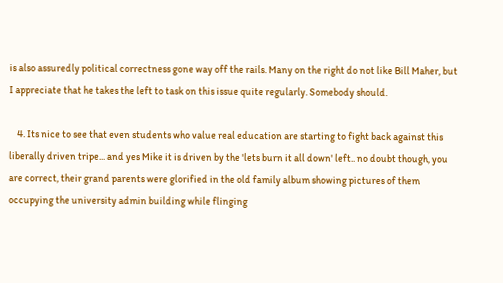is also assuredly political correctness gone way off the rails. Many on the right do not like Bill Maher, but I appreciate that he takes the left to task on this issue quite regularly. Somebody should.

    4. Its nice to see that even students who value real education are starting to fight back against this liberally driven tripe... and yes Mike it is driven by the 'lets burn it all down' left.. no doubt though, you are correct, their grand parents were glorified in the old family album showing pictures of them occupying the university admin building while flinging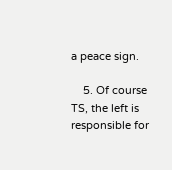a peace sign.

    5. Of course TS, the left is responsible for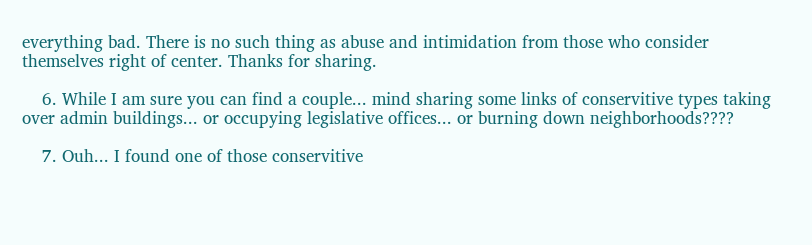everything bad. There is no such thing as abuse and intimidation from those who consider themselves right of center. Thanks for sharing.

    6. While I am sure you can find a couple... mind sharing some links of conservitive types taking over admin buildings... or occupying legislative offices... or burning down neighborhoods????

    7. Ouh... I found one of those conservitive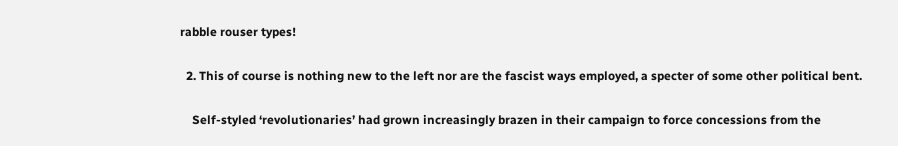rabble rouser types!

  2. This of course is nothing new to the left nor are the fascist ways employed, a specter of some other political bent.

    Self-styled ‘revolutionaries’ had grown increasingly brazen in their campaign to force concessions from the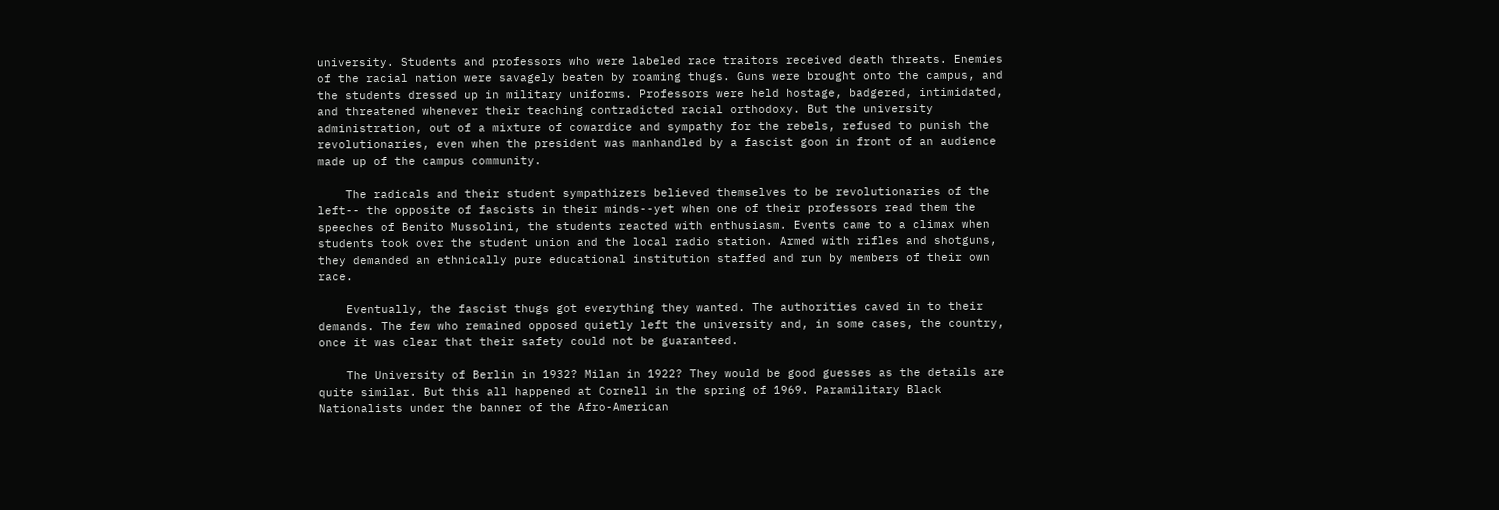university. Students and professors who were labeled race traitors received death threats. Enemies of the racial nation were savagely beaten by roaming thugs. Guns were brought onto the campus, and the students dressed up in military uniforms. Professors were held hostage, badgered, intimidated, and threatened whenever their teaching contradicted racial orthodoxy. But the university administration, out of a mixture of cowardice and sympathy for the rebels, refused to punish the revolutionaries, even when the president was manhandled by a fascist goon in front of an audience made up of the campus community.

    The radicals and their student sympathizers believed themselves to be revolutionaries of the left-- the opposite of fascists in their minds--yet when one of their professors read them the speeches of Benito Mussolini, the students reacted with enthusiasm. Events came to a climax when students took over the student union and the local radio station. Armed with rifles and shotguns, they demanded an ethnically pure educational institution staffed and run by members of their own race.

    Eventually, the fascist thugs got everything they wanted. The authorities caved in to their demands. The few who remained opposed quietly left the university and, in some cases, the country, once it was clear that their safety could not be guaranteed.

    The University of Berlin in 1932? Milan in 1922? They would be good guesses as the details are quite similar. But this all happened at Cornell in the spring of 1969. Paramilitary Black Nationalists under the banner of the Afro-American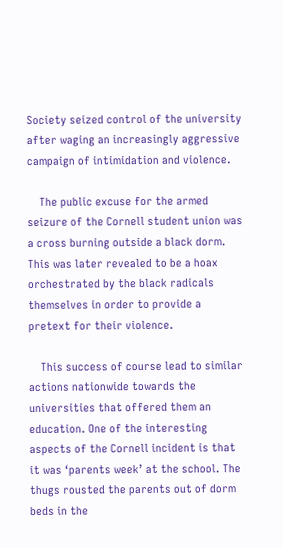Society seized control of the university after waging an increasingly aggressive campaign of intimidation and violence.

    The public excuse for the armed seizure of the Cornell student union was a cross burning outside a black dorm. This was later revealed to be a hoax orchestrated by the black radicals themselves in order to provide a pretext for their violence.

    This success of course lead to similar actions nationwide towards the universities that offered them an education. One of the interesting aspects of the Cornell incident is that it was ‘parents week’ at the school. The thugs rousted the parents out of dorm beds in the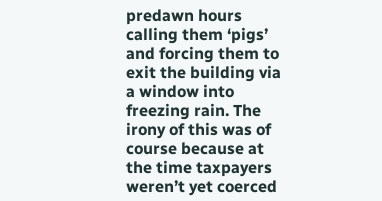predawn hours calling them ‘pigs’ and forcing them to exit the building via a window into freezing rain. The irony of this was of course because at the time taxpayers weren’t yet coerced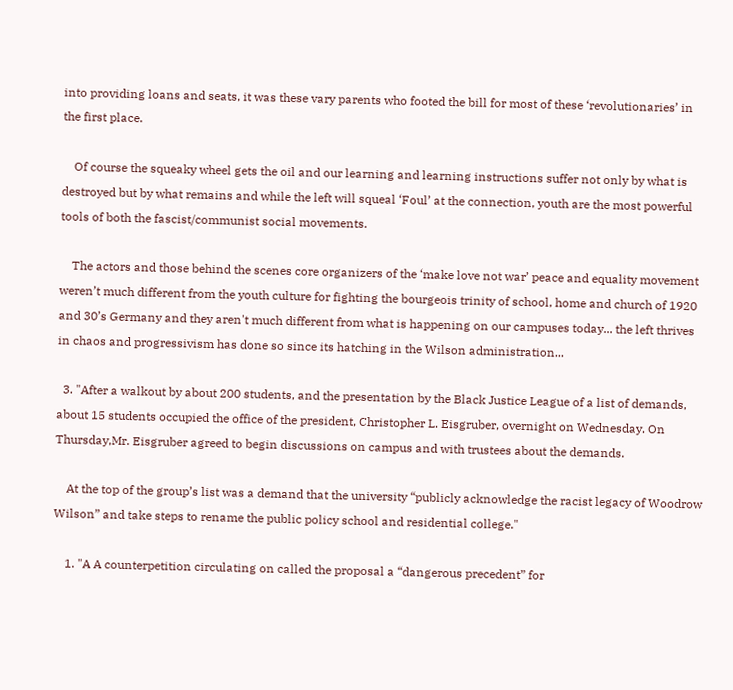into providing loans and seats, it was these vary parents who footed the bill for most of these ‘revolutionaries’ in the first place.

    Of course the squeaky wheel gets the oil and our learning and learning instructions suffer not only by what is destroyed but by what remains and while the left will squeal ‘Foul’ at the connection, youth are the most powerful tools of both the fascist/communist social movements.

    The actors and those behind the scenes core organizers of the ‘make love not war’ peace and equality movement weren’t much different from the youth culture for fighting the bourgeois trinity of school, home and church of 1920 and 30’s Germany and they aren't much different from what is happening on our campuses today... the left thrives in chaos and progressivism has done so since its hatching in the Wilson administration...

  3. "After a walkout by about 200 students, and the presentation by the Black Justice League of a list of demands, about 15 students occupied the office of the president, Christopher L. Eisgruber, overnight on Wednesday. On Thursday,Mr. Eisgruber agreed to begin discussions on campus and with trustees about the demands.

    At the top of the group’s list was a demand that the university “publicly acknowledge the racist legacy of Woodrow Wilson” and take steps to rename the public policy school and residential college."

    1. "A A counterpetition circulating on called the proposal a “dangerous precedent” for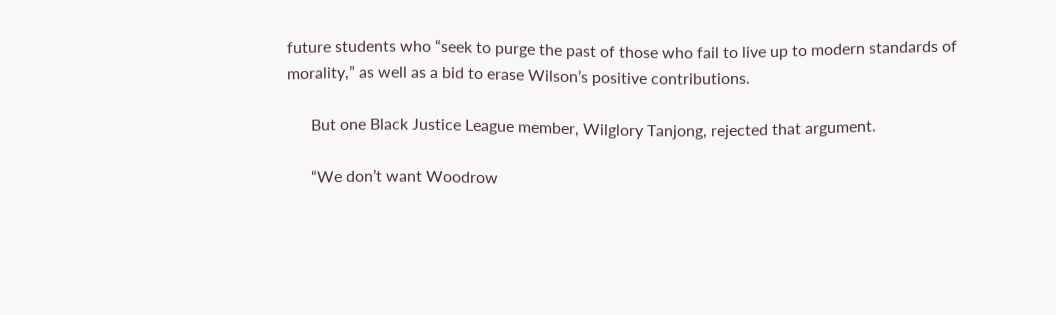future students who “seek to purge the past of those who fail to live up to modern standards of morality,” as well as a bid to erase Wilson’s positive contributions.

      But one Black Justice League member, Wilglory Tanjong, rejected that argument.

      “We don’t want Woodrow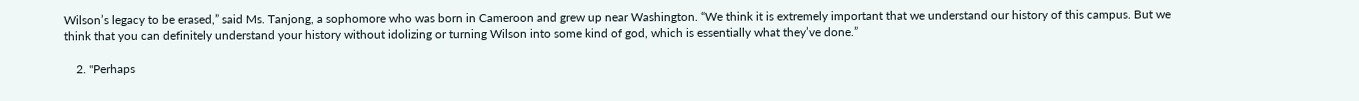Wilson’s legacy to be erased,” said Ms. Tanjong, a sophomore who was born in Cameroon and grew up near Washington. “We think it is extremely important that we understand our history of this campus. But we think that you can definitely understand your history without idolizing or turning Wilson into some kind of god, which is essentially what they’ve done.”

    2. "Perhaps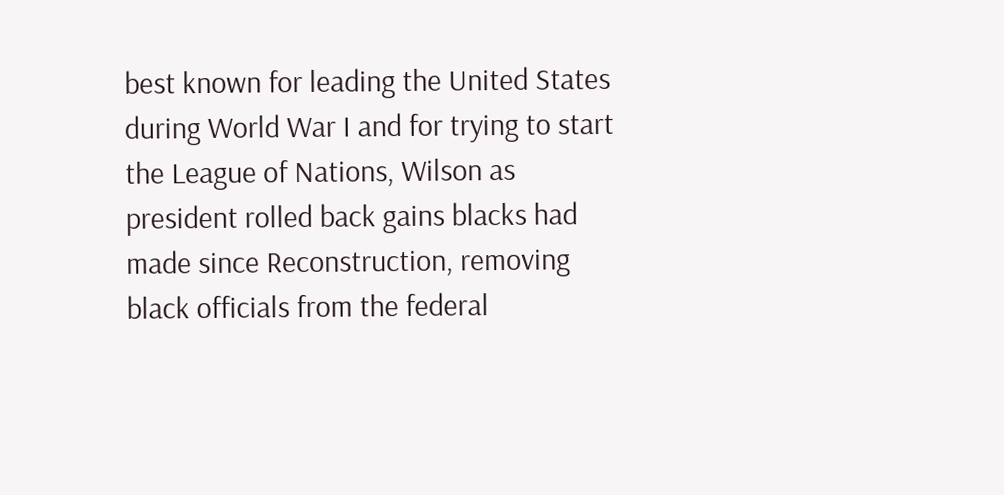best known for leading the United States during World War I and for trying to start the League of Nations, Wilson as president rolled back gains blacks had made since Reconstruction, removing black officials from the federal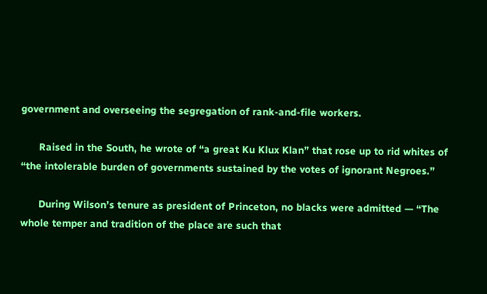government and overseeing the segregation of rank-and-file workers.

      Raised in the South, he wrote of “a great Ku Klux Klan” that rose up to rid whites of “the intolerable burden of governments sustained by the votes of ignorant Negroes.”

      During Wilson’s tenure as president of Princeton, no blacks were admitted — “The whole temper and tradition of the place are such that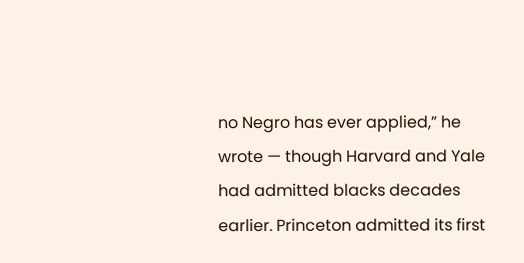no Negro has ever applied,” he wrote — though Harvard and Yale had admitted blacks decades earlier. Princeton admitted its first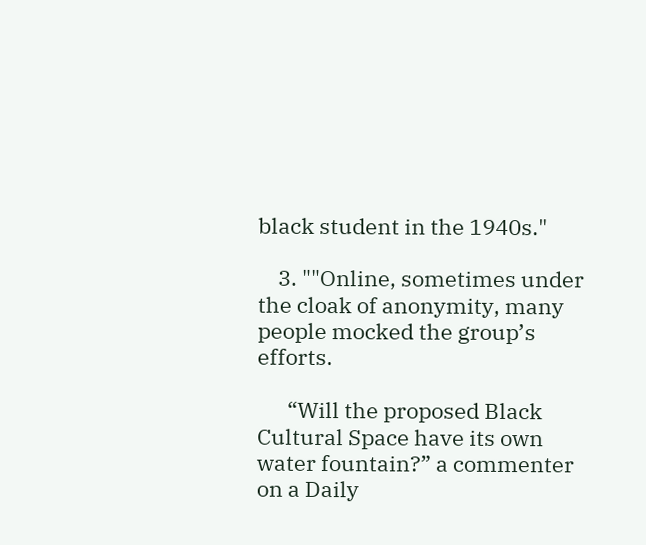black student in the 1940s."

    3. ""Online, sometimes under the cloak of anonymity, many people mocked the group’s efforts.

      “Will the proposed Black Cultural Space have its own water fountain?” a commenter on a Daily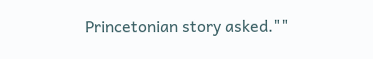Princetonian story asked.""